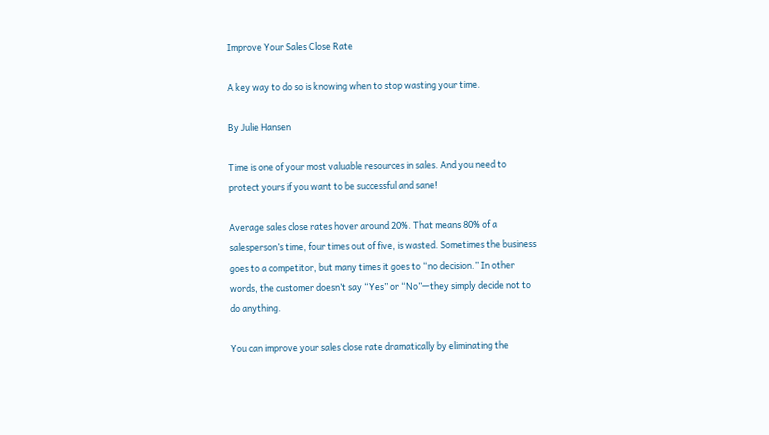Improve Your Sales Close Rate

A key way to do so is knowing when to stop wasting your time.

By Julie Hansen

Time is one of your most valuable resources in sales. And you need to protect yours if you want to be successful and sane!

Average sales close rates hover around 20%. That means 80% of a salesperson’s time, four times out of five, is wasted. Sometimes the business goes to a competitor, but many times it goes to “no decision.” In other words, the customer doesn’t say “Yes” or “No”—they simply decide not to do anything.

You can improve your sales close rate dramatically by eliminating the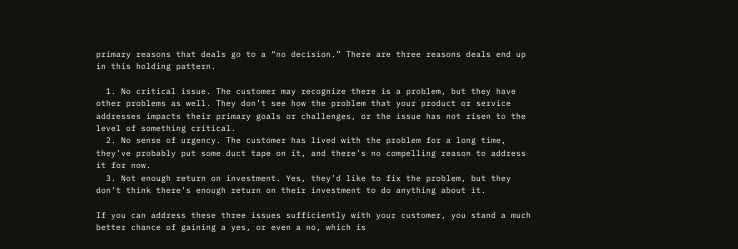primary reasons that deals go to a “no decision.” There are three reasons deals end up in this holding pattern.

  1. No critical issue. The customer may recognize there is a problem, but they have other problems as well. They don’t see how the problem that your product or service addresses impacts their primary goals or challenges, or the issue has not risen to the level of something critical.
  2. No sense of urgency. The customer has lived with the problem for a long time, they’ve probably put some duct tape on it, and there’s no compelling reason to address it for now.
  3. Not enough return on investment. Yes, they’d like to fix the problem, but they don’t think there’s enough return on their investment to do anything about it.

If you can address these three issues sufficiently with your customer, you stand a much better chance of gaining a yes, or even a no, which is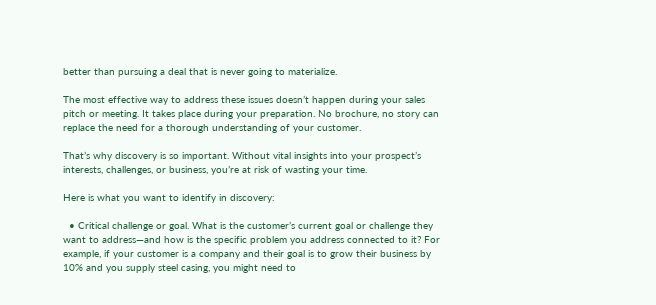better than pursuing a deal that is never going to materialize.

The most effective way to address these issues doesn’t happen during your sales pitch or meeting. It takes place during your preparation. No brochure, no story can replace the need for a thorough understanding of your customer.

That’s why discovery is so important. Without vital insights into your prospect’s interests, challenges, or business, you’re at risk of wasting your time.

Here is what you want to identify in discovery:

  • Critical challenge or goal. What is the customer’s current goal or challenge they want to address—and how is the specific problem you address connected to it? For example, if your customer is a company and their goal is to grow their business by 10% and you supply steel casing, you might need to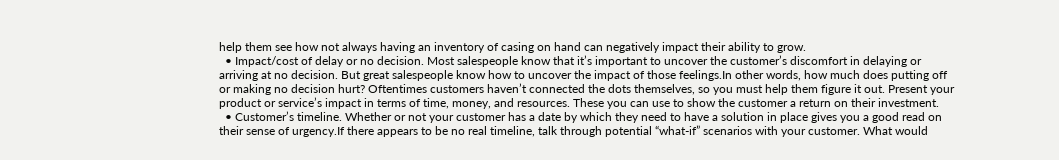help them see how not always having an inventory of casing on hand can negatively impact their ability to grow.
  • Impact/cost of delay or no decision. Most salespeople know that it’s important to uncover the customer’s discomfort in delaying or arriving at no decision. But great salespeople know how to uncover the impact of those feelings.In other words, how much does putting off or making no decision hurt? Oftentimes customers haven’t connected the dots themselves, so you must help them figure it out. Present your product or service’s impact in terms of time, money, and resources. These you can use to show the customer a return on their investment.
  • Customer’s timeline. Whether or not your customer has a date by which they need to have a solution in place gives you a good read on their sense of urgency.If there appears to be no real timeline, talk through potential “what-if” scenarios with your customer. What would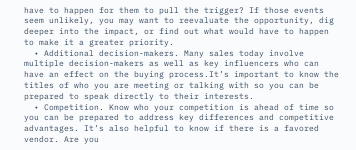have to happen for them to pull the trigger? If those events seem unlikely, you may want to reevaluate the opportunity, dig deeper into the impact, or find out what would have to happen to make it a greater priority.
  • Additional decision-makers. Many sales today involve multiple decision-makers as well as key influencers who can have an effect on the buying process.It’s important to know the titles of who you are meeting or talking with so you can be prepared to speak directly to their interests.
  • Competition. Know who your competition is ahead of time so you can be prepared to address key differences and competitive advantages. It’s also helpful to know if there is a favored vendor. Are you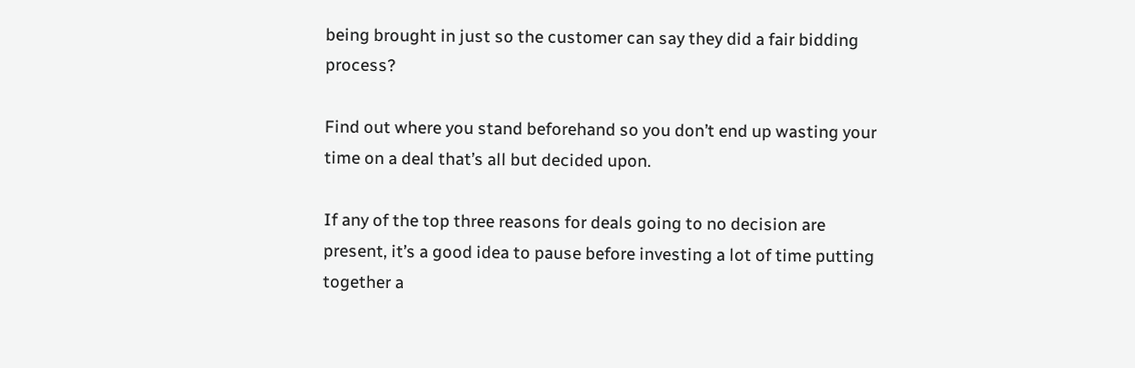being brought in just so the customer can say they did a fair bidding process?

Find out where you stand beforehand so you don’t end up wasting your time on a deal that’s all but decided upon.

If any of the top three reasons for deals going to no decision are present, it’s a good idea to pause before investing a lot of time putting together a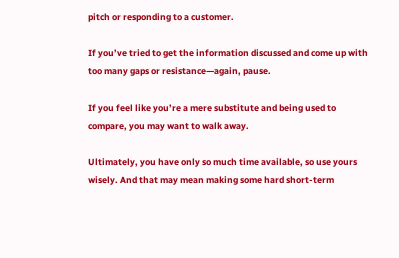pitch or responding to a customer.

If you’ve tried to get the information discussed and come up with too many gaps or resistance—again, pause.

If you feel like you’re a mere substitute and being used to compare, you may want to walk away.

Ultimately, you have only so much time available, so use yours wisely. And that may mean making some hard short-term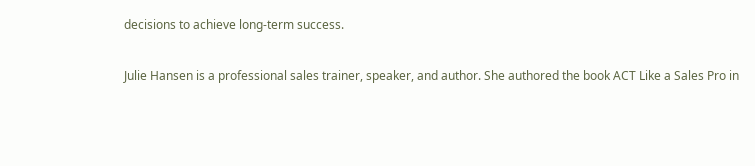decisions to achieve long-term success.

Julie Hansen is a professional sales trainer, speaker, and author. She authored the book ACT Like a Sales Pro in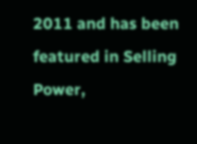2011 and has been featured in Selling Power,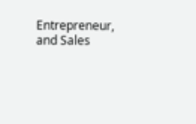Entrepreneur, and Sales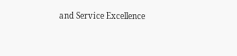and Service Excellence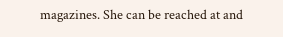magazines. She can be reached at and